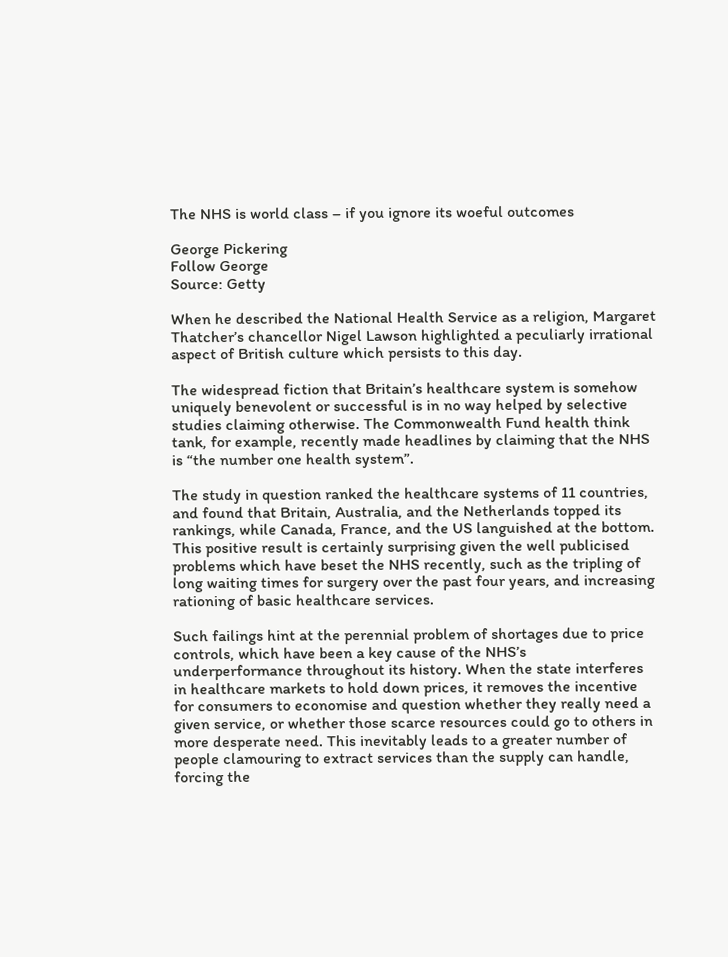The NHS is world class – if you ignore its woeful outcomes

George Pickering
Follow George
Source: Getty

When he described the National Health Service as a religion, Margaret Thatcher’s chancellor Nigel Lawson highlighted a peculiarly irrational aspect of British culture which persists to this day.

The widespread fiction that Britain’s healthcare system is somehow uniquely benevolent or successful is in no way helped by selective studies claiming otherwise. The Commonwealth Fund health think tank, for example, recently made headlines by claiming that the NHS is “the number one health system”.

The study in question ranked the healthcare systems of 11 countries, and found that Britain, Australia, and the Netherlands topped its rankings, while Canada, France, and the US languished at the bottom. This positive result is certainly surprising given the well publicised problems which have beset the NHS recently, such as the tripling of long waiting times for surgery over the past four years, and increasing rationing of basic healthcare services.

Such failings hint at the perennial problem of shortages due to price controls, which have been a key cause of the NHS’s underperformance throughout its history. When the state interferes in healthcare markets to hold down prices, it removes the incentive for consumers to economise and question whether they really need a given service, or whether those scarce resources could go to others in more desperate need. This inevitably leads to a greater number of people clamouring to extract services than the supply can handle, forcing the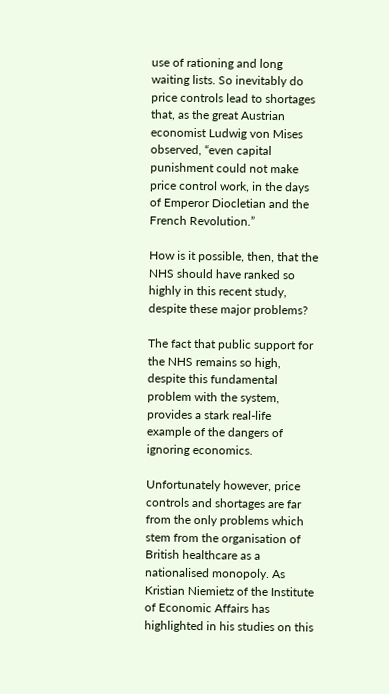use of rationing and long waiting lists. So inevitably do price controls lead to shortages that, as the great Austrian economist Ludwig von Mises observed, “even capital punishment could not make price control work, in the days of Emperor Diocletian and the French Revolution.”

How is it possible, then, that the NHS should have ranked so highly in this recent study, despite these major problems?

The fact that public support for the NHS remains so high, despite this fundamental problem with the system, provides a stark real-life example of the dangers of ignoring economics.

Unfortunately however, price controls and shortages are far from the only problems which stem from the organisation of British healthcare as a nationalised monopoly. As Kristian Niemietz of the Institute of Economic Affairs has highlighted in his studies on this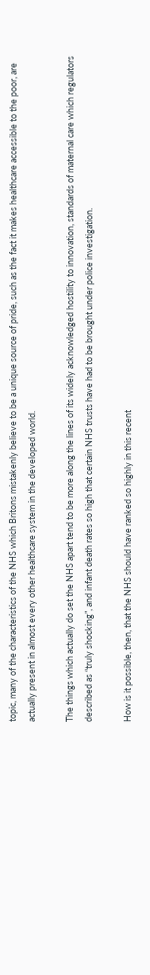topic, many of the characteristics of the NHS which Britons mistakenly believe to be a unique source of pride, such as the fact it makes healthcare accessible to the poor, are actually present in almost every other healthcare system in the developed world.

The things which actually do set the NHS apart tend to be more along the lines of its widely acknowledged hostility to innovation, standards of maternal care which regulators described as “truly shocking”, and infant death rates so high that certain NHS trusts have had to be brought under police investigation.

How is it possible, then, that the NHS should have ranked so highly in this recent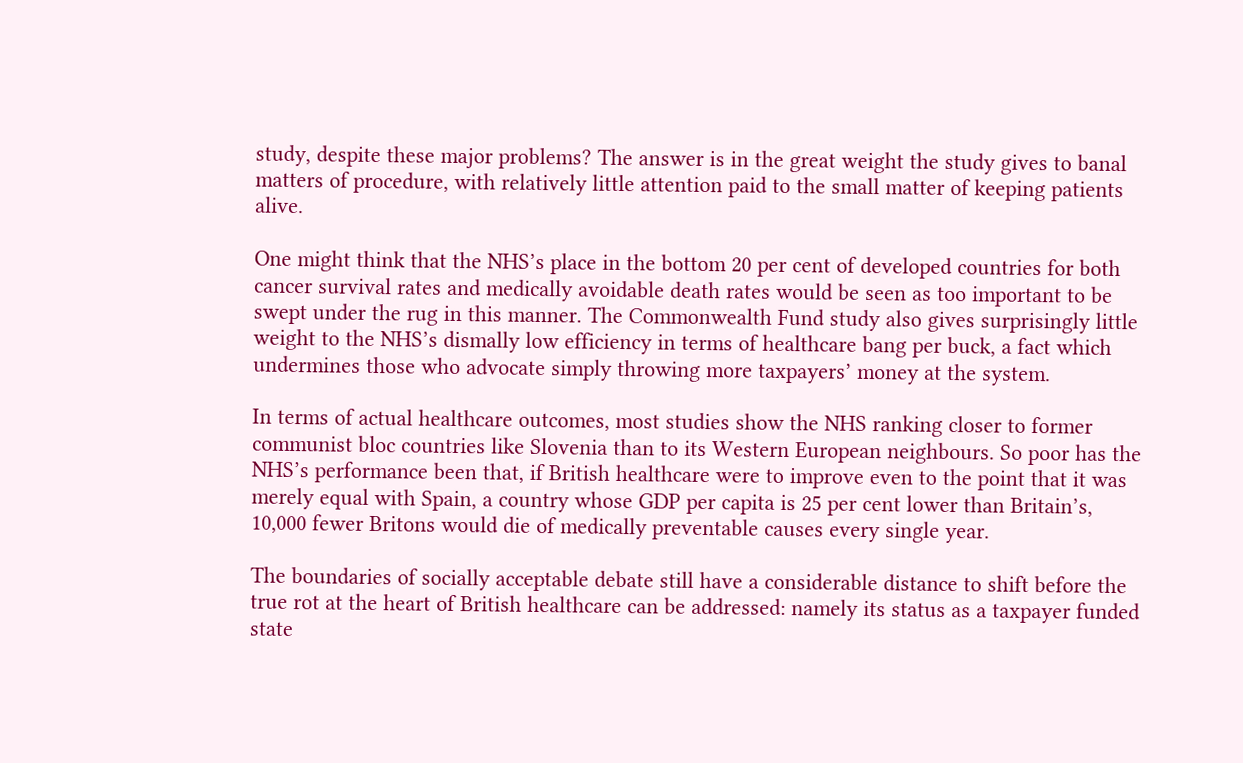study, despite these major problems? The answer is in the great weight the study gives to banal matters of procedure, with relatively little attention paid to the small matter of keeping patients alive.

One might think that the NHS’s place in the bottom 20 per cent of developed countries for both cancer survival rates and medically avoidable death rates would be seen as too important to be swept under the rug in this manner. The Commonwealth Fund study also gives surprisingly little weight to the NHS’s dismally low efficiency in terms of healthcare bang per buck, a fact which undermines those who advocate simply throwing more taxpayers’ money at the system.

In terms of actual healthcare outcomes, most studies show the NHS ranking closer to former communist bloc countries like Slovenia than to its Western European neighbours. So poor has the NHS’s performance been that, if British healthcare were to improve even to the point that it was merely equal with Spain, a country whose GDP per capita is 25 per cent lower than Britain’s, 10,000 fewer Britons would die of medically preventable causes every single year.

The boundaries of socially acceptable debate still have a considerable distance to shift before the true rot at the heart of British healthcare can be addressed: namely its status as a taxpayer funded state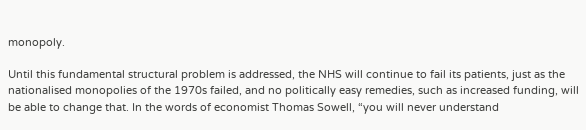monopoly.

Until this fundamental structural problem is addressed, the NHS will continue to fail its patients, just as the nationalised monopolies of the 1970s failed, and no politically easy remedies, such as increased funding, will be able to change that. In the words of economist Thomas Sowell, “you will never understand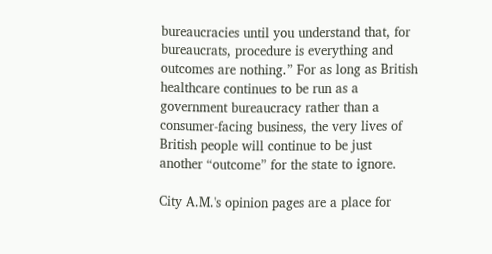bureaucracies until you understand that, for bureaucrats, procedure is everything and outcomes are nothing.” For as long as British healthcare continues to be run as a government bureaucracy rather than a consumer-facing business, the very lives of British people will continue to be just another “outcome” for the state to ignore.

City A.M.'s opinion pages are a place for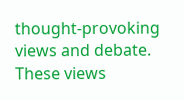thought-provoking views and debate. These views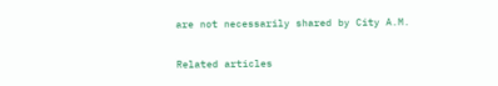are not necessarily shared by City A.M.

Related articles